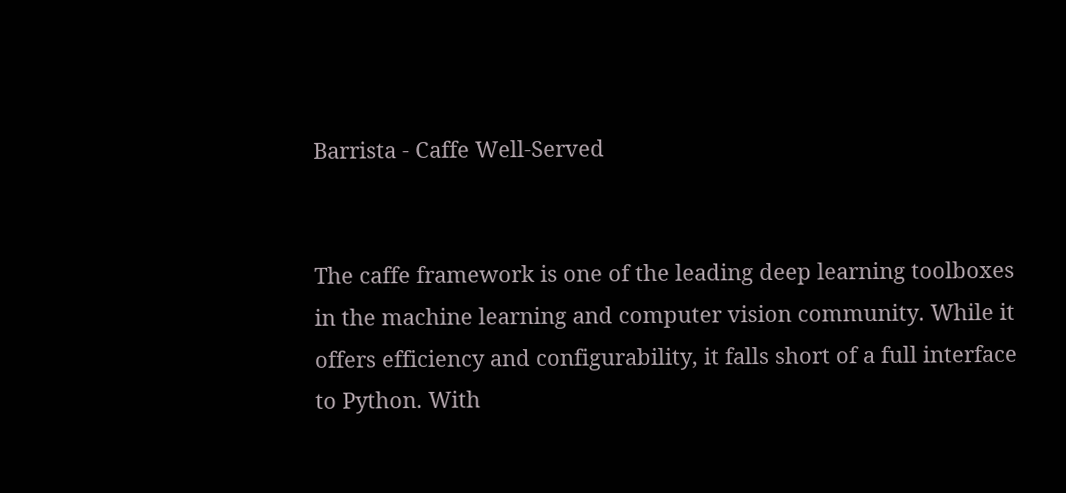Barrista - Caffe Well-Served


The caffe framework is one of the leading deep learning toolboxes in the machine learning and computer vision community. While it offers efficiency and configurability, it falls short of a full interface to Python. With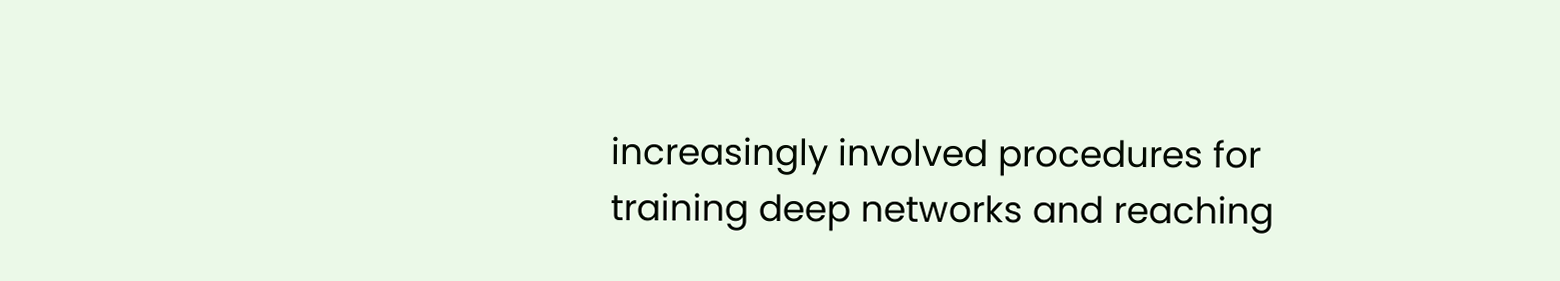increasingly involved procedures for training deep networks and reaching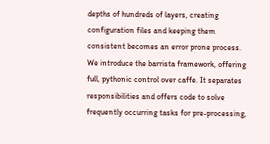depths of hundreds of layers, creating configuration files and keeping them consistent becomes an error prone process. We introduce the barrista framework, offering full, pythonic control over caffe. It separates responsibilities and offers code to solve frequently occurring tasks for pre-processing,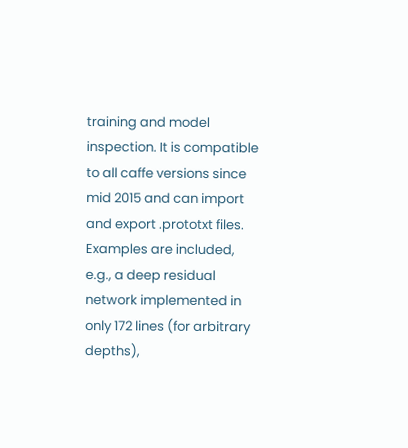training and model inspection. It is compatible to all caffe versions since mid 2015 and can import and export .prototxt files. Examples are included, e.g., a deep residual network implemented in only 172 lines (for arbitrary depths),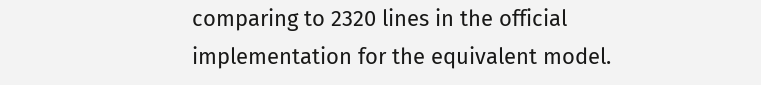comparing to 2320 lines in the official implementation for the equivalent model.